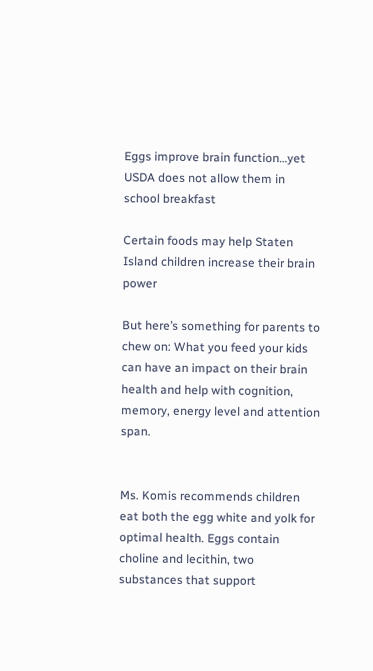Eggs improve brain function…yet USDA does not allow them in school breakfast

Certain foods may help Staten Island children increase their brain power

But here’s something for parents to chew on: What you feed your kids can have an impact on their brain health and help with cognition, memory, energy level and attention span.


Ms. Komis recommends children eat both the egg white and yolk for optimal health. Eggs contain choline and lecithin, two substances that support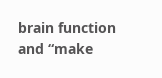brain function and “make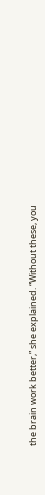the brain work better,” she explained. “Without these, you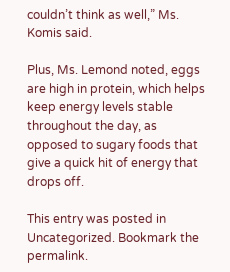couldn’t think as well,” Ms. Komis said.

Plus, Ms. Lemond noted, eggs are high in protein, which helps keep energy levels stable throughout the day, as opposed to sugary foods that give a quick hit of energy that drops off.

This entry was posted in Uncategorized. Bookmark the permalink.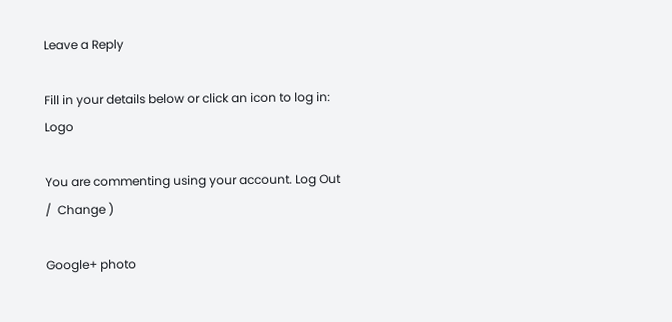Leave a Reply

Fill in your details below or click an icon to log in: Logo

You are commenting using your account. Log Out /  Change )

Google+ photo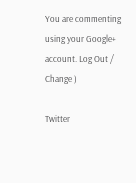You are commenting using your Google+ account. Log Out /  Change )

Twitter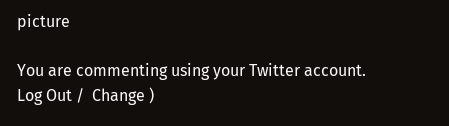picture

You are commenting using your Twitter account. Log Out /  Change )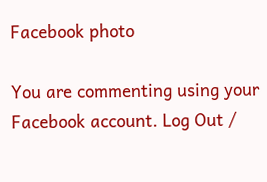Facebook photo

You are commenting using your Facebook account. Log Out /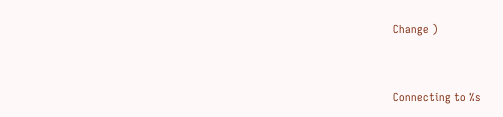Change )


Connecting to %s